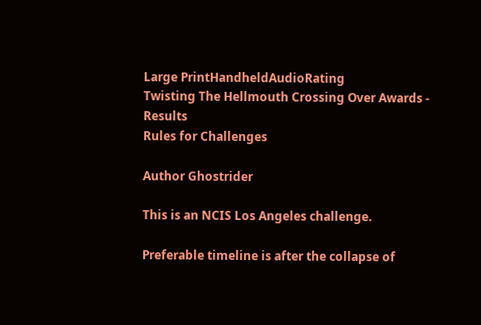Large PrintHandheldAudioRating
Twisting The Hellmouth Crossing Over Awards - Results
Rules for Challenges

Author Ghostrider

This is an NCIS Los Angeles challenge.

Preferable timeline is after the collapse of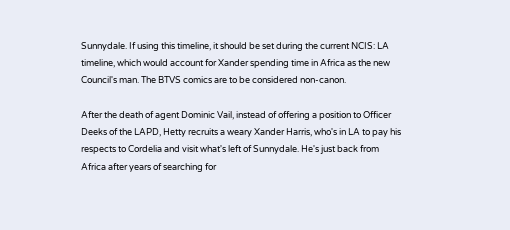Sunnydale. If using this timeline, it should be set during the current NCIS: LA timeline, which would account for Xander spending time in Africa as the new Council's man. The BTVS comics are to be considered non-canon.

After the death of agent Dominic Vail, instead of offering a position to Officer Deeks of the LAPD, Hetty recruits a weary Xander Harris, who's in LA to pay his respects to Cordelia and visit what's left of Sunnydale. He's just back from Africa after years of searching for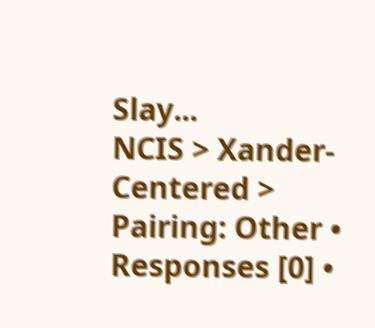Slay...
NCIS > Xander-Centered > Pairing: Other • Responses [0] •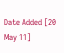Date Added [20 May 11]